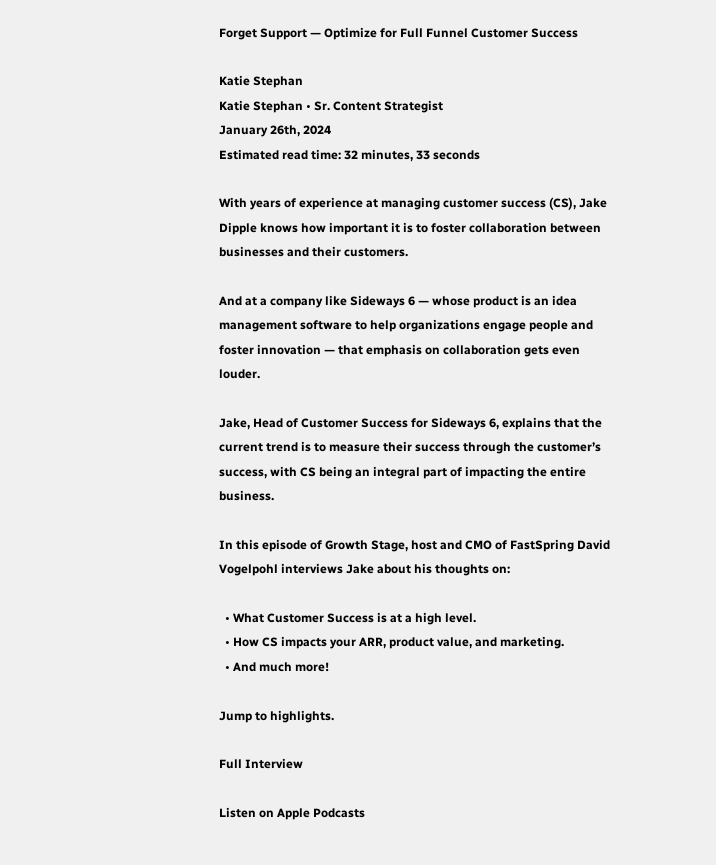Forget Support — Optimize for Full Funnel Customer Success

Katie Stephan
Katie Stephan • Sr. Content Strategist
January 26th, 2024
Estimated read time: 32 minutes, 33 seconds

With years of experience at managing customer success (CS), Jake Dipple knows how important it is to foster collaboration between businesses and their customers.

And at a company like Sideways 6 — whose product is an idea management software to help organizations engage people and foster innovation — that emphasis on collaboration gets even louder.

Jake, Head of Customer Success for Sideways 6, explains that the current trend is to measure their success through the customer’s success, with CS being an integral part of impacting the entire business.

In this episode of Growth Stage, host and CMO of FastSpring David Vogelpohl interviews Jake about his thoughts on:

  • What Customer Success is at a high level.
  • How CS impacts your ARR, product value, and marketing.
  • And much more!

Jump to highlights.

Full Interview

Listen on Apple Podcasts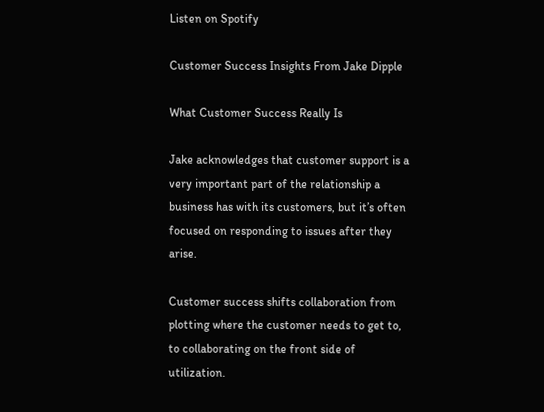Listen on Spotify

Customer Success Insights From Jake Dipple

What Customer Success Really Is

Jake acknowledges that customer support is a very important part of the relationship a business has with its customers, but it’s often focused on responding to issues after they arise.

Customer success shifts collaboration from plotting where the customer needs to get to, to collaborating on the front side of utilization.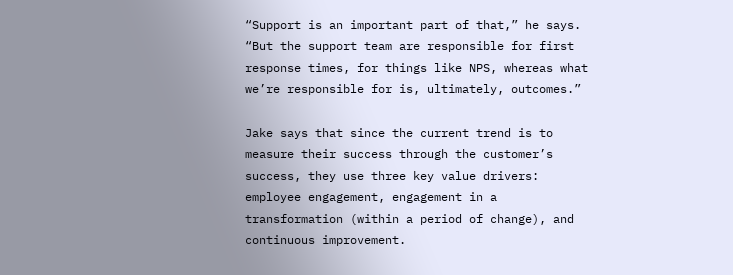“Support is an important part of that,” he says. “But the support team are responsible for first response times, for things like NPS, whereas what we’re responsible for is, ultimately, outcomes.”

Jake says that since the current trend is to measure their success through the customer’s success, they use three key value drivers: employee engagement, engagement in a transformation (within a period of change), and continuous improvement.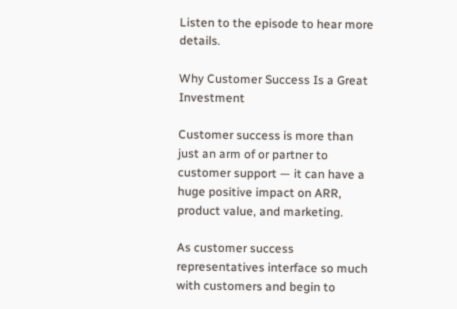Listen to the episode to hear more details.

Why Customer Success Is a Great Investment

Customer success is more than just an arm of or partner to customer support — it can have a huge positive impact on ARR, product value, and marketing.

As customer success representatives interface so much with customers and begin to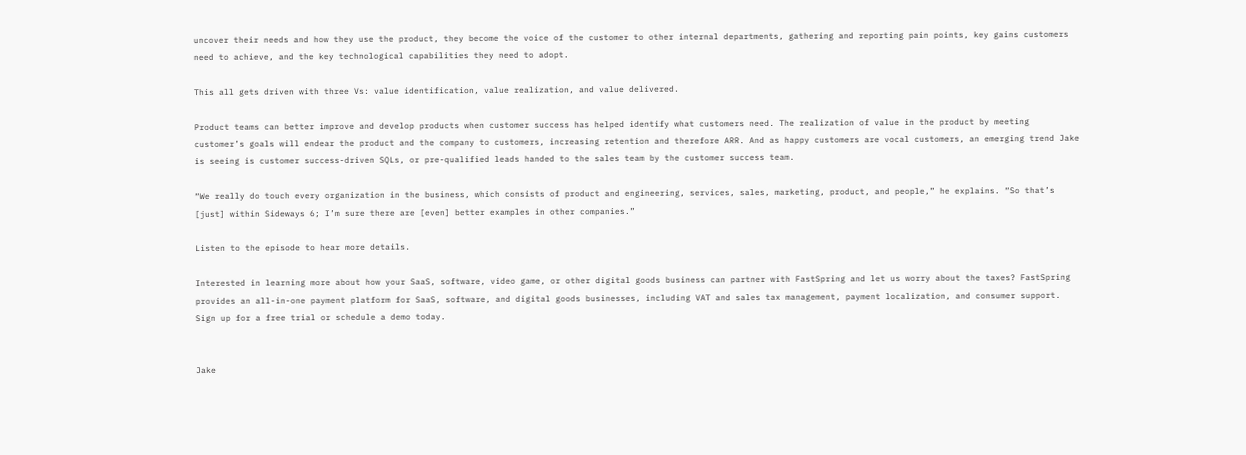uncover their needs and how they use the product, they become the voice of the customer to other internal departments, gathering and reporting pain points, key gains customers need to achieve, and the key technological capabilities they need to adopt.

This all gets driven with three Vs: value identification, value realization, and value delivered.

Product teams can better improve and develop products when customer success has helped identify what customers need. The realization of value in the product by meeting customer’s goals will endear the product and the company to customers, increasing retention and therefore ARR. And as happy customers are vocal customers, an emerging trend Jake is seeing is customer success-driven SQLs, or pre-qualified leads handed to the sales team by the customer success team.

“We really do touch every organization in the business, which consists of product and engineering, services, sales, marketing, product, and people,” he explains. “So that’s [just] within Sideways 6; I’m sure there are [even] better examples in other companies.”

Listen to the episode to hear more details.

Interested in learning more about how your SaaS, software, video game, or other digital goods business can partner with FastSpring and let us worry about the taxes? FastSpring provides an all-in-one payment platform for SaaS, software, and digital goods businesses, including VAT and sales tax management, payment localization, and consumer support. Sign up for a free trial or schedule a demo today.


Jake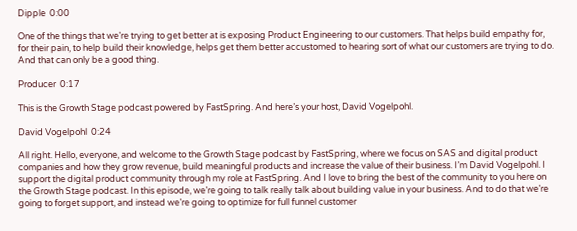Dipple  0:00

One of the things that we’re trying to get better at is exposing Product Engineering to our customers. That helps build empathy for, for their pain, to help build their knowledge, helps get them better accustomed to hearing sort of what our customers are trying to do. And that can only be a good thing.

Producer  0:17

This is the Growth Stage podcast powered by FastSpring. And here’s your host, David Vogelpohl.

David Vogelpohl  0:24

All right. Hello, everyone, and welcome to the Growth Stage podcast by FastSpring, where we focus on SAS and digital product companies and how they grow revenue, build meaningful products and increase the value of their business. I’m David Vogelpohl. I support the digital product community through my role at FastSpring. And I love to bring the best of the community to you here on the Growth Stage podcast. In this episode, we’re going to talk really talk about building value in your business. And to do that we’re going to forget support, and instead we’re going to optimize for full funnel customer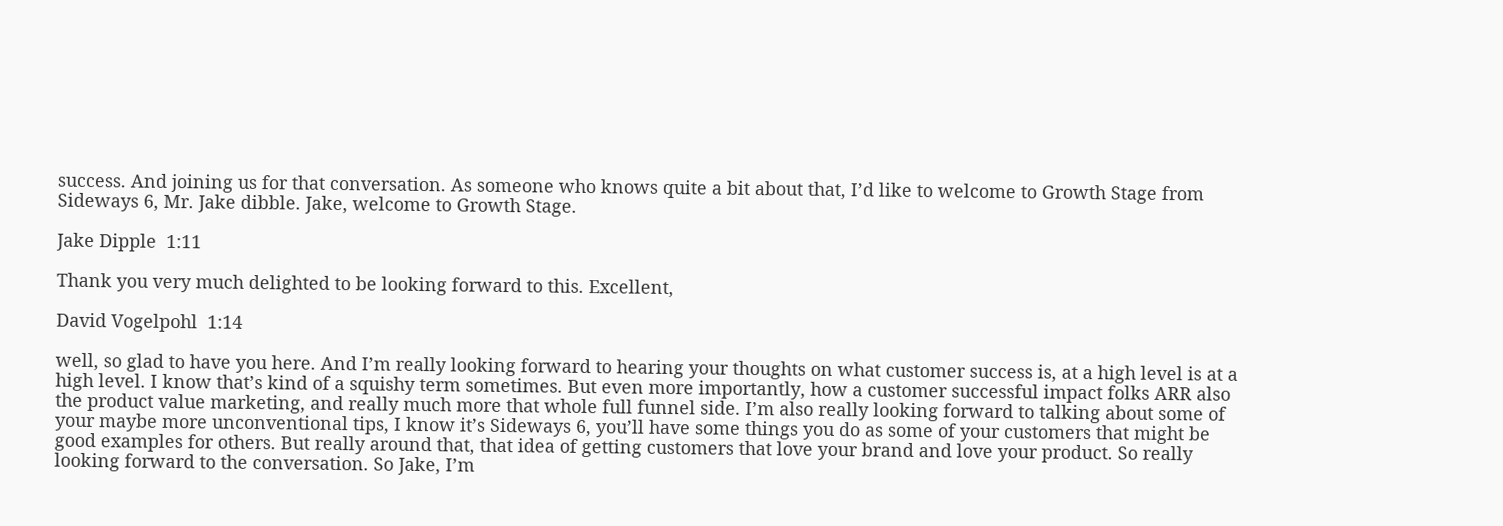success. And joining us for that conversation. As someone who knows quite a bit about that, I’d like to welcome to Growth Stage from Sideways 6, Mr. Jake dibble. Jake, welcome to Growth Stage.

Jake Dipple  1:11

Thank you very much delighted to be looking forward to this. Excellent,

David Vogelpohl  1:14

well, so glad to have you here. And I’m really looking forward to hearing your thoughts on what customer success is, at a high level is at a high level. I know that’s kind of a squishy term sometimes. But even more importantly, how a customer successful impact folks ARR also the product value marketing, and really much more that whole full funnel side. I’m also really looking forward to talking about some of your maybe more unconventional tips, I know it’s Sideways 6, you’ll have some things you do as some of your customers that might be good examples for others. But really around that, that idea of getting customers that love your brand and love your product. So really looking forward to the conversation. So Jake, I’m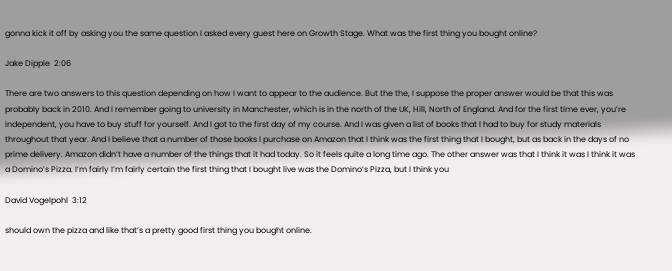gonna kick it off by asking you the same question I asked every guest here on Growth Stage. What was the first thing you bought online?

Jake Dipple  2:06

There are two answers to this question depending on how I want to appear to the audience. But the the, I suppose the proper answer would be that this was probably back in 2010. And I remember going to university in Manchester, which is in the north of the UK, Hill, North of England. And for the first time ever, you’re independent, you have to buy stuff for yourself. And I got to the first day of my course. And I was given a list of books that I had to buy for study materials throughout that year. And I believe that a number of those books I purchase on Amazon that I think was the first thing that I bought, but as back in the days of no prime delivery. Amazon didn’t have a number of the things that it had today. So it feels quite a long time ago. The other answer was that I think it was I think it was a Domino’s Pizza. I’m fairly I’m fairly certain the first thing that I bought live was the Domino’s Pizza, but I think you

David Vogelpohl  3:12

should own the pizza and like that’s a pretty good first thing you bought online.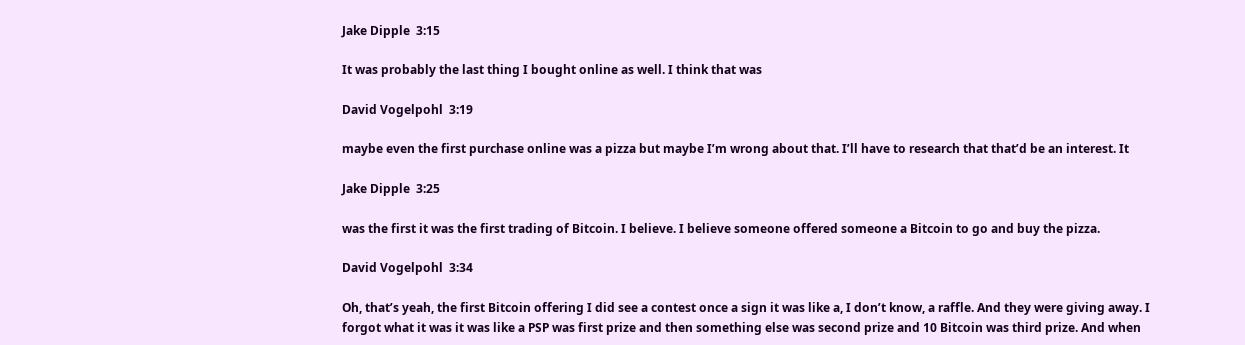Jake Dipple  3:15

It was probably the last thing I bought online as well. I think that was

David Vogelpohl  3:19

maybe even the first purchase online was a pizza but maybe I’m wrong about that. I’ll have to research that that’d be an interest. It

Jake Dipple  3:25

was the first it was the first trading of Bitcoin. I believe. I believe someone offered someone a Bitcoin to go and buy the pizza.

David Vogelpohl  3:34

Oh, that’s yeah, the first Bitcoin offering I did see a contest once a sign it was like a, I don’t know, a raffle. And they were giving away. I forgot what it was it was like a PSP was first prize and then something else was second prize and 10 Bitcoin was third prize. And when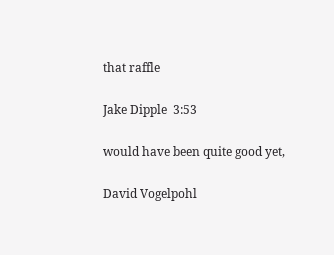that raffle

Jake Dipple  3:53

would have been quite good yet,

David Vogelpohl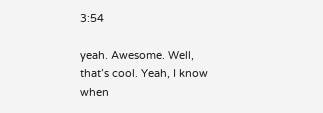3:54

yeah. Awesome. Well, that’s cool. Yeah, I know when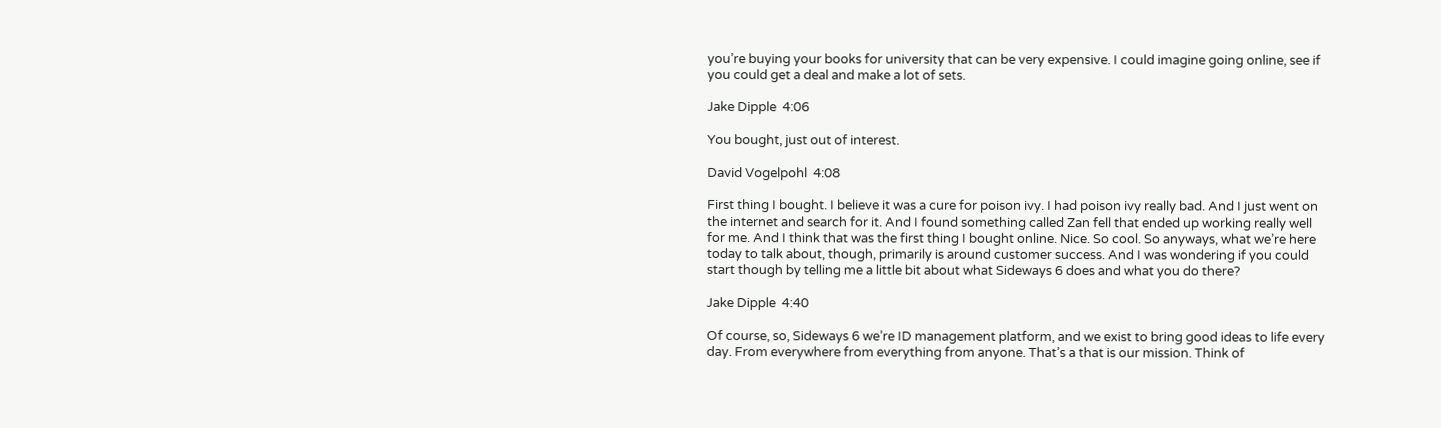you’re buying your books for university that can be very expensive. I could imagine going online, see if you could get a deal and make a lot of sets.

Jake Dipple  4:06

You bought, just out of interest.

David Vogelpohl  4:08

First thing I bought. I believe it was a cure for poison ivy. I had poison ivy really bad. And I just went on the internet and search for it. And I found something called Zan fell that ended up working really well for me. And I think that was the first thing I bought online. Nice. So cool. So anyways, what we’re here today to talk about, though, primarily is around customer success. And I was wondering if you could start though by telling me a little bit about what Sideways 6 does and what you do there?

Jake Dipple  4:40

Of course, so, Sideways 6 we’re ID management platform, and we exist to bring good ideas to life every day. From everywhere from everything from anyone. That’s a that is our mission. Think of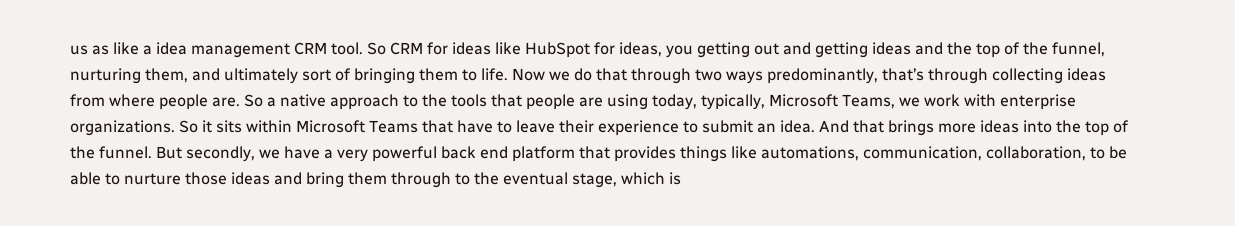us as like a idea management CRM tool. So CRM for ideas like HubSpot for ideas, you getting out and getting ideas and the top of the funnel, nurturing them, and ultimately sort of bringing them to life. Now we do that through two ways predominantly, that’s through collecting ideas from where people are. So a native approach to the tools that people are using today, typically, Microsoft Teams, we work with enterprise organizations. So it sits within Microsoft Teams that have to leave their experience to submit an idea. And that brings more ideas into the top of the funnel. But secondly, we have a very powerful back end platform that provides things like automations, communication, collaboration, to be able to nurture those ideas and bring them through to the eventual stage, which is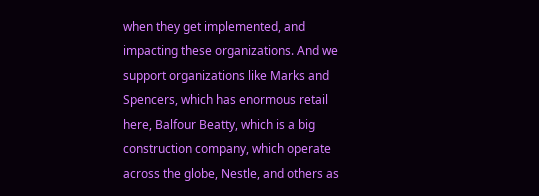when they get implemented, and impacting these organizations. And we support organizations like Marks and Spencers, which has enormous retail here, Balfour Beatty, which is a big construction company, which operate across the globe, Nestle, and others as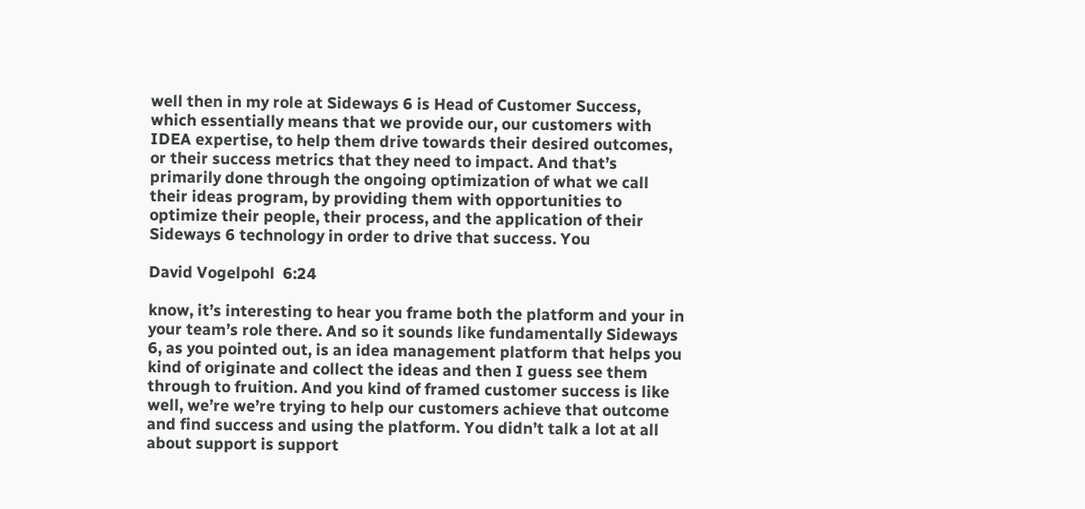well then in my role at Sideways 6 is Head of Customer Success, which essentially means that we provide our, our customers with IDEA expertise, to help them drive towards their desired outcomes, or their success metrics that they need to impact. And that’s primarily done through the ongoing optimization of what we call their ideas program, by providing them with opportunities to optimize their people, their process, and the application of their Sideways 6 technology in order to drive that success. You

David Vogelpohl  6:24

know, it’s interesting to hear you frame both the platform and your in your team’s role there. And so it sounds like fundamentally Sideways 6, as you pointed out, is an idea management platform that helps you kind of originate and collect the ideas and then I guess see them through to fruition. And you kind of framed customer success is like well, we’re we’re trying to help our customers achieve that outcome and find success and using the platform. You didn’t talk a lot at all about support is support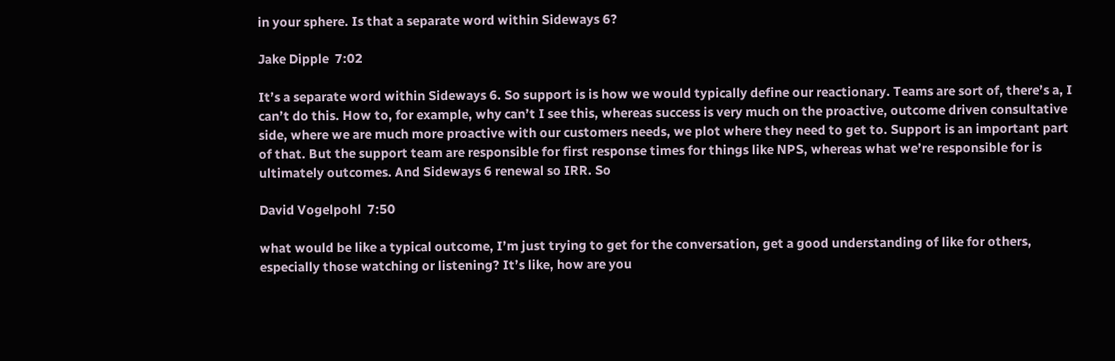in your sphere. Is that a separate word within Sideways 6?

Jake Dipple  7:02

It’s a separate word within Sideways 6. So support is is how we would typically define our reactionary. Teams are sort of, there’s a, I can’t do this. How to, for example, why can’t I see this, whereas success is very much on the proactive, outcome driven consultative side, where we are much more proactive with our customers needs, we plot where they need to get to. Support is an important part of that. But the support team are responsible for first response times for things like NPS, whereas what we’re responsible for is ultimately outcomes. And Sideways 6 renewal so IRR. So

David Vogelpohl  7:50

what would be like a typical outcome, I’m just trying to get for the conversation, get a good understanding of like for others, especially those watching or listening? It’s like, how are you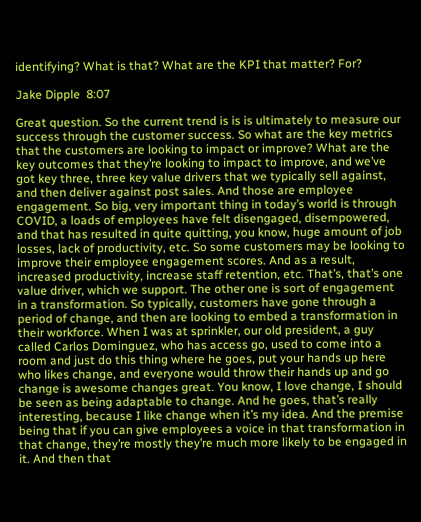identifying? What is that? What are the KPI that matter? For?

Jake Dipple  8:07

Great question. So the current trend is is is ultimately to measure our success through the customer success. So what are the key metrics that the customers are looking to impact or improve? What are the key outcomes that they’re looking to impact to improve, and we’ve got key three, three key value drivers that we typically sell against, and then deliver against post sales. And those are employee engagement. So big, very important thing in today’s world is through COVID, a loads of employees have felt disengaged, disempowered, and that has resulted in quite quitting, you know, huge amount of job losses, lack of productivity, etc. So some customers may be looking to improve their employee engagement scores. And as a result, increased productivity, increase staff retention, etc. That’s, that’s one value driver, which we support. The other one is sort of engagement in a transformation. So typically, customers have gone through a period of change, and then are looking to embed a transformation in their workforce. When I was at sprinkler, our old president, a guy called Carlos Dominguez, who has access go, used to come into a room and just do this thing where he goes, put your hands up here who likes change, and everyone would throw their hands up and go change is awesome changes great. You know, I love change, I should be seen as being adaptable to change. And he goes, that’s really interesting, because I like change when it’s my idea. And the premise being that if you can give employees a voice in that transformation in that change, they’re mostly they’re much more likely to be engaged in it. And then that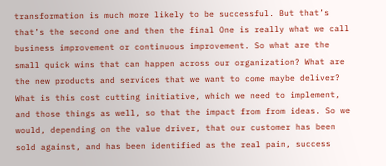transformation is much more likely to be successful. But that’s that’s the second one and then the final One is really what we call business improvement or continuous improvement. So what are the small quick wins that can happen across our organization? What are the new products and services that we want to come maybe deliver? What is this cost cutting initiative, which we need to implement, and those things as well, so that the impact from from ideas. So we would, depending on the value driver, that our customer has been sold against, and has been identified as the real pain, success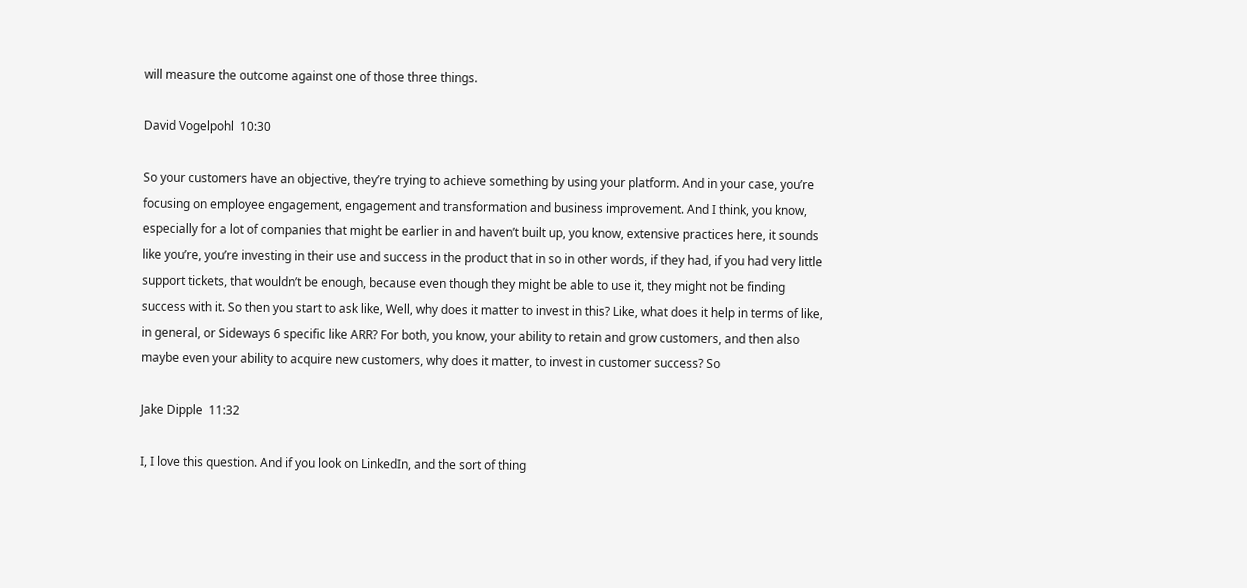will measure the outcome against one of those three things.

David Vogelpohl  10:30

So your customers have an objective, they’re trying to achieve something by using your platform. And in your case, you’re focusing on employee engagement, engagement and transformation and business improvement. And I think, you know, especially for a lot of companies that might be earlier in and haven’t built up, you know, extensive practices here, it sounds like you’re, you’re investing in their use and success in the product that in so in other words, if they had, if you had very little support tickets, that wouldn’t be enough, because even though they might be able to use it, they might not be finding success with it. So then you start to ask like, Well, why does it matter to invest in this? Like, what does it help in terms of like, in general, or Sideways 6 specific like ARR? For both, you know, your ability to retain and grow customers, and then also maybe even your ability to acquire new customers, why does it matter, to invest in customer success? So

Jake Dipple  11:32

I, I love this question. And if you look on LinkedIn, and the sort of thing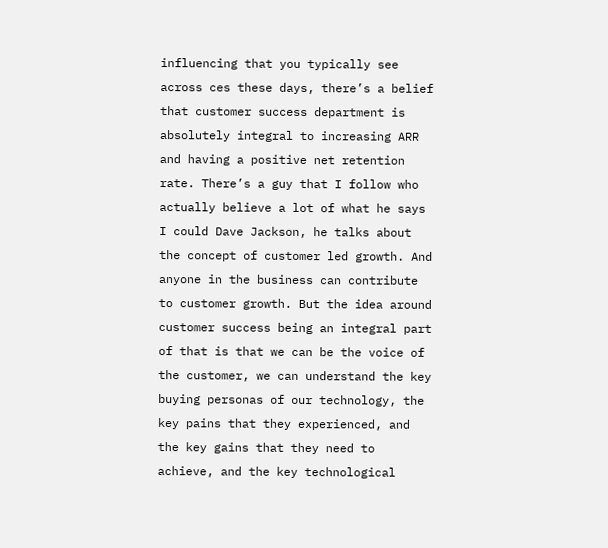influencing that you typically see across ces these days, there’s a belief that customer success department is absolutely integral to increasing ARR and having a positive net retention rate. There’s a guy that I follow who actually believe a lot of what he says I could Dave Jackson, he talks about the concept of customer led growth. And anyone in the business can contribute to customer growth. But the idea around customer success being an integral part of that is that we can be the voice of the customer, we can understand the key buying personas of our technology, the key pains that they experienced, and the key gains that they need to achieve, and the key technological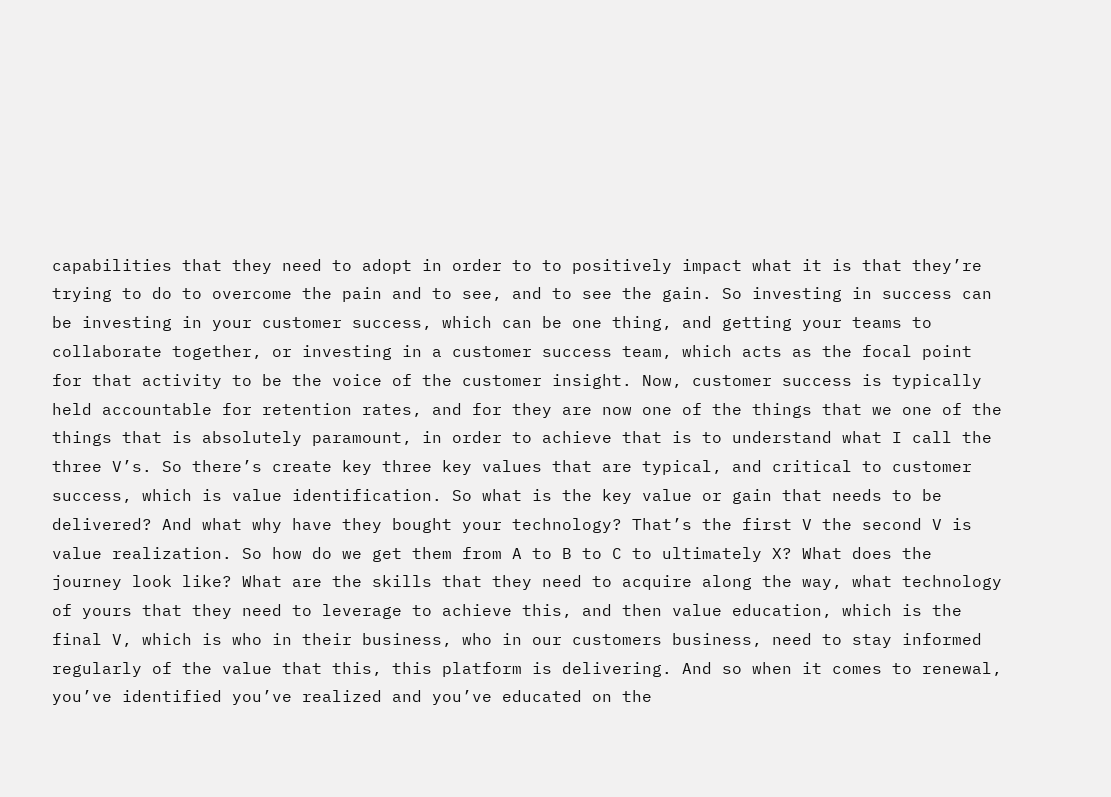capabilities that they need to adopt in order to to positively impact what it is that they’re trying to do to overcome the pain and to see, and to see the gain. So investing in success can be investing in your customer success, which can be one thing, and getting your teams to collaborate together, or investing in a customer success team, which acts as the focal point for that activity to be the voice of the customer insight. Now, customer success is typically held accountable for retention rates, and for they are now one of the things that we one of the things that is absolutely paramount, in order to achieve that is to understand what I call the three V’s. So there’s create key three key values that are typical, and critical to customer success, which is value identification. So what is the key value or gain that needs to be delivered? And what why have they bought your technology? That’s the first V the second V is value realization. So how do we get them from A to B to C to ultimately X? What does the journey look like? What are the skills that they need to acquire along the way, what technology of yours that they need to leverage to achieve this, and then value education, which is the final V, which is who in their business, who in our customers business, need to stay informed regularly of the value that this, this platform is delivering. And so when it comes to renewal, you’ve identified you’ve realized and you’ve educated on the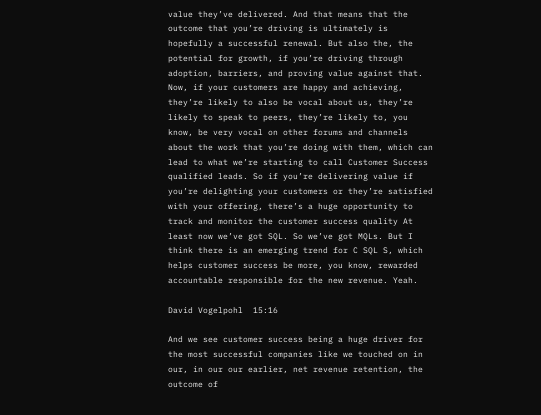value they’ve delivered. And that means that the outcome that you’re driving is ultimately is hopefully a successful renewal. But also the, the potential for growth, if you’re driving through adoption, barriers, and proving value against that. Now, if your customers are happy and achieving, they’re likely to also be vocal about us, they’re likely to speak to peers, they’re likely to, you know, be very vocal on other forums and channels about the work that you’re doing with them, which can lead to what we’re starting to call Customer Success qualified leads. So if you’re delivering value if you’re delighting your customers or they’re satisfied with your offering, there’s a huge opportunity to track and monitor the customer success quality At least now we’ve got SQL. So we’ve got MQLs. But I think there is an emerging trend for C SQL S, which helps customer success be more, you know, rewarded accountable responsible for the new revenue. Yeah.

David Vogelpohl  15:16

And we see customer success being a huge driver for the most successful companies like we touched on in our, in our our earlier, net revenue retention, the outcome of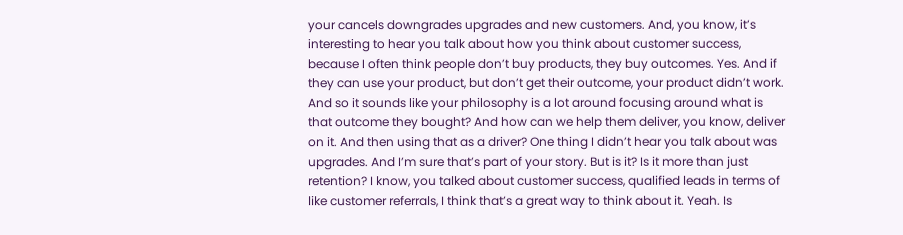your cancels downgrades upgrades and new customers. And, you know, it’s interesting to hear you talk about how you think about customer success, because I often think people don’t buy products, they buy outcomes. Yes. And if they can use your product, but don’t get their outcome, your product didn’t work. And so it sounds like your philosophy is a lot around focusing around what is that outcome they bought? And how can we help them deliver, you know, deliver on it. And then using that as a driver? One thing I didn’t hear you talk about was upgrades. And I’m sure that’s part of your story. But is it? Is it more than just retention? I know, you talked about customer success, qualified leads in terms of like customer referrals, I think that’s a great way to think about it. Yeah. Is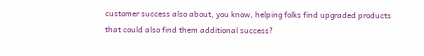customer success also about, you know, helping folks find upgraded products that could also find them additional success?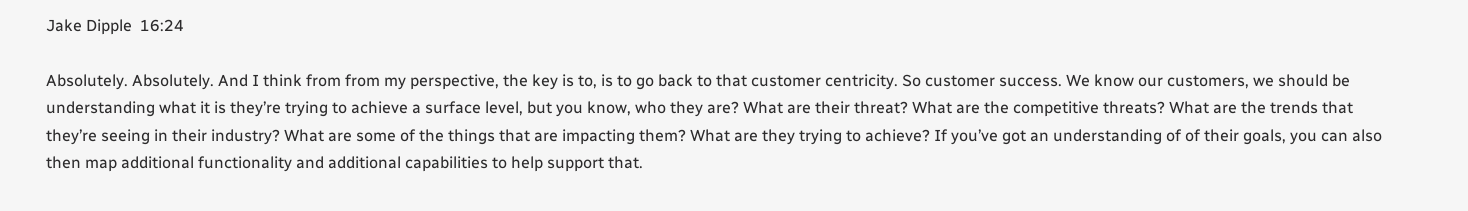Jake Dipple  16:24

Absolutely. Absolutely. And I think from from my perspective, the key is to, is to go back to that customer centricity. So customer success. We know our customers, we should be understanding what it is they’re trying to achieve a surface level, but you know, who they are? What are their threat? What are the competitive threats? What are the trends that they’re seeing in their industry? What are some of the things that are impacting them? What are they trying to achieve? If you’ve got an understanding of of their goals, you can also then map additional functionality and additional capabilities to help support that.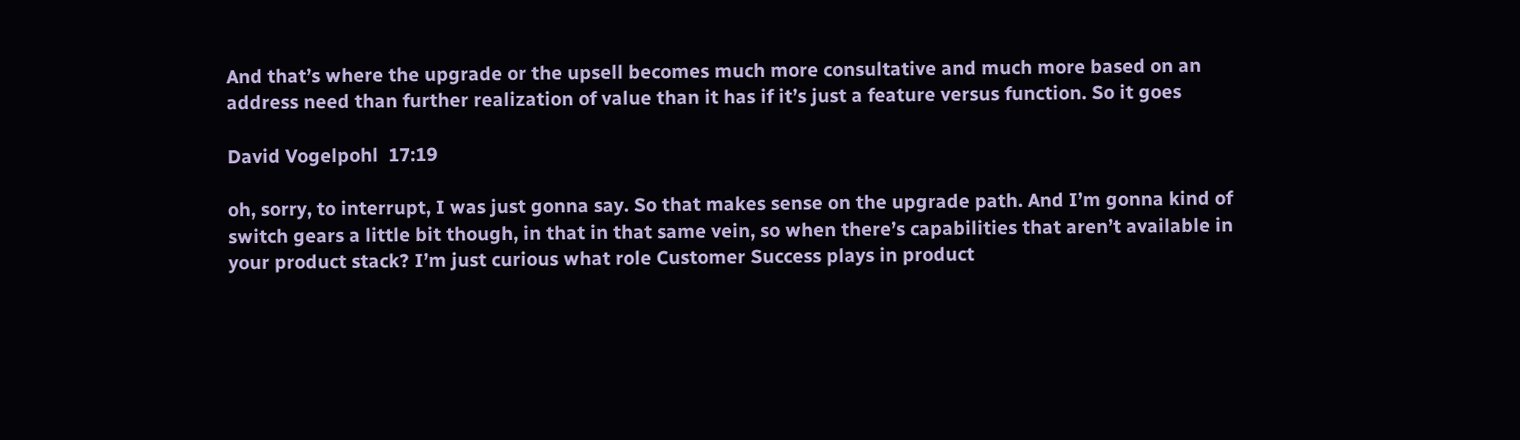And that’s where the upgrade or the upsell becomes much more consultative and much more based on an address need than further realization of value than it has if it’s just a feature versus function. So it goes

David Vogelpohl  17:19

oh, sorry, to interrupt, I was just gonna say. So that makes sense on the upgrade path. And I’m gonna kind of switch gears a little bit though, in that in that same vein, so when there’s capabilities that aren’t available in your product stack? I’m just curious what role Customer Success plays in product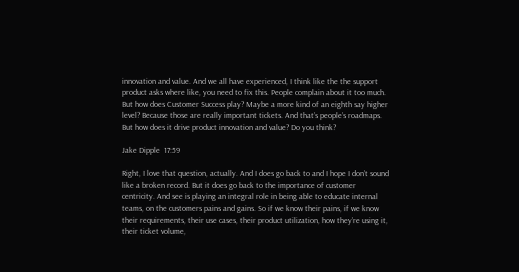innovation and value. And we all have experienced, I think like the the support product asks where like, you need to fix this. People complain about it too much. But how does Customer Success play? Maybe a more kind of an eighth say higher level? Because those are really important tickets. And that’s people’s roadmaps. But how does it drive product innovation and value? Do you think?

Jake Dipple  17:59

Right, I love that question, actually. And I does go back to and I hope I don’t sound like a broken record. But it does go back to the importance of customer centricity. And see is playing an integral role in being able to educate internal teams, on the customers pains and gains. So if we know their pains, if we know their requirements, their use cases, their product utilization, how they’re using it, their ticket volume,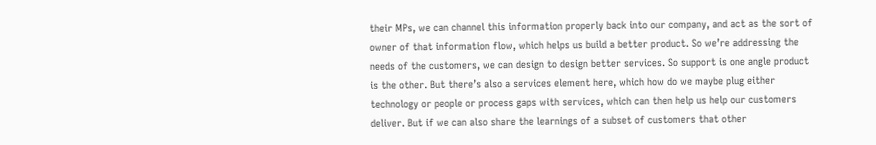their MPs, we can channel this information properly back into our company, and act as the sort of owner of that information flow, which helps us build a better product. So we’re addressing the needs of the customers, we can design to design better services. So support is one angle product is the other. But there’s also a services element here, which how do we maybe plug either technology or people or process gaps with services, which can then help us help our customers deliver. But if we can also share the learnings of a subset of customers that other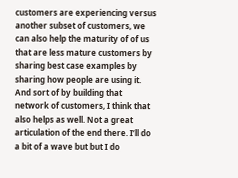customers are experiencing versus another subset of customers, we can also help the maturity of of us that are less mature customers by sharing best case examples by sharing how people are using it. And sort of by building that network of customers, I think that also helps as well. Not a great articulation of the end there. I’ll do a bit of a wave but but I do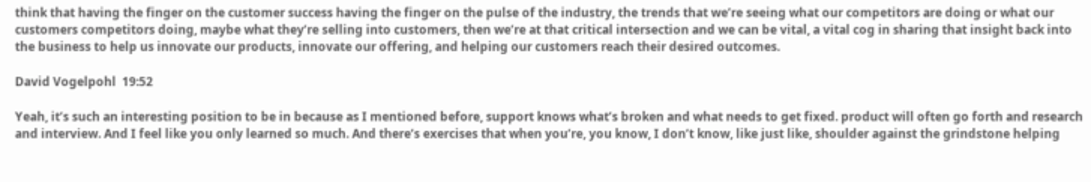think that having the finger on the customer success having the finger on the pulse of the industry, the trends that we’re seeing what our competitors are doing or what our customers competitors doing, maybe what they’re selling into customers, then we’re at that critical intersection and we can be vital, a vital cog in sharing that insight back into the business to help us innovate our products, innovate our offering, and helping our customers reach their desired outcomes.

David Vogelpohl  19:52

Yeah, it’s such an interesting position to be in because as I mentioned before, support knows what’s broken and what needs to get fixed. product will often go forth and research and interview. And I feel like you only learned so much. And there’s exercises that when you’re, you know, I don’t know, like just like, shoulder against the grindstone helping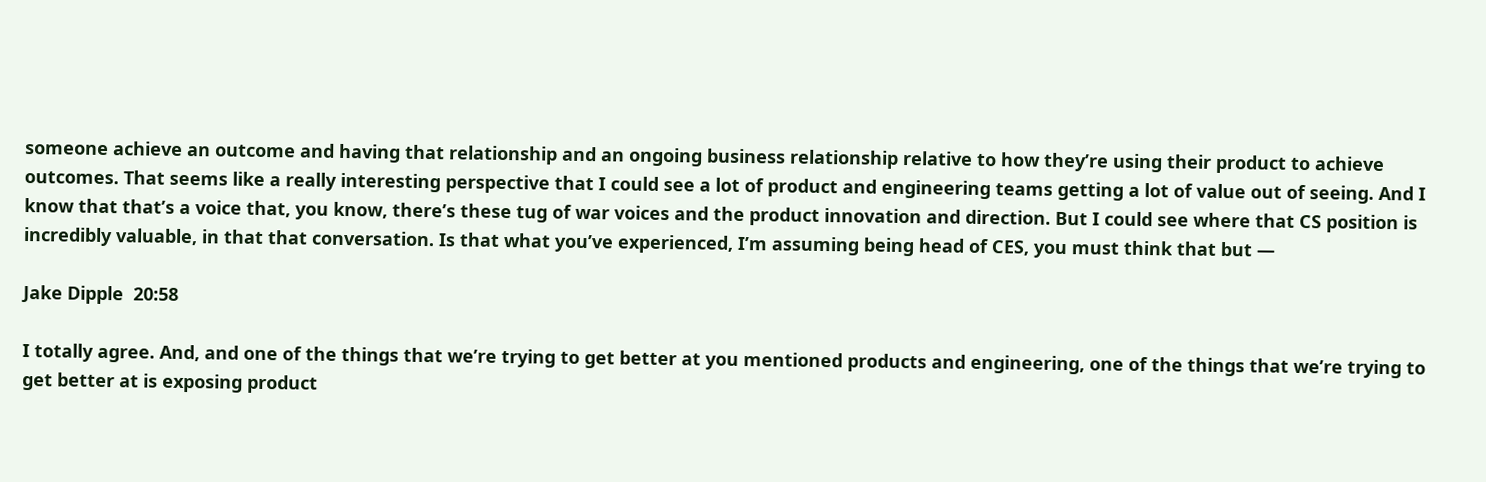someone achieve an outcome and having that relationship and an ongoing business relationship relative to how they’re using their product to achieve outcomes. That seems like a really interesting perspective that I could see a lot of product and engineering teams getting a lot of value out of seeing. And I know that that’s a voice that, you know, there’s these tug of war voices and the product innovation and direction. But I could see where that CS position is incredibly valuable, in that that conversation. Is that what you’ve experienced, I’m assuming being head of CES, you must think that but —

Jake Dipple  20:58

I totally agree. And, and one of the things that we’re trying to get better at you mentioned products and engineering, one of the things that we’re trying to get better at is exposing product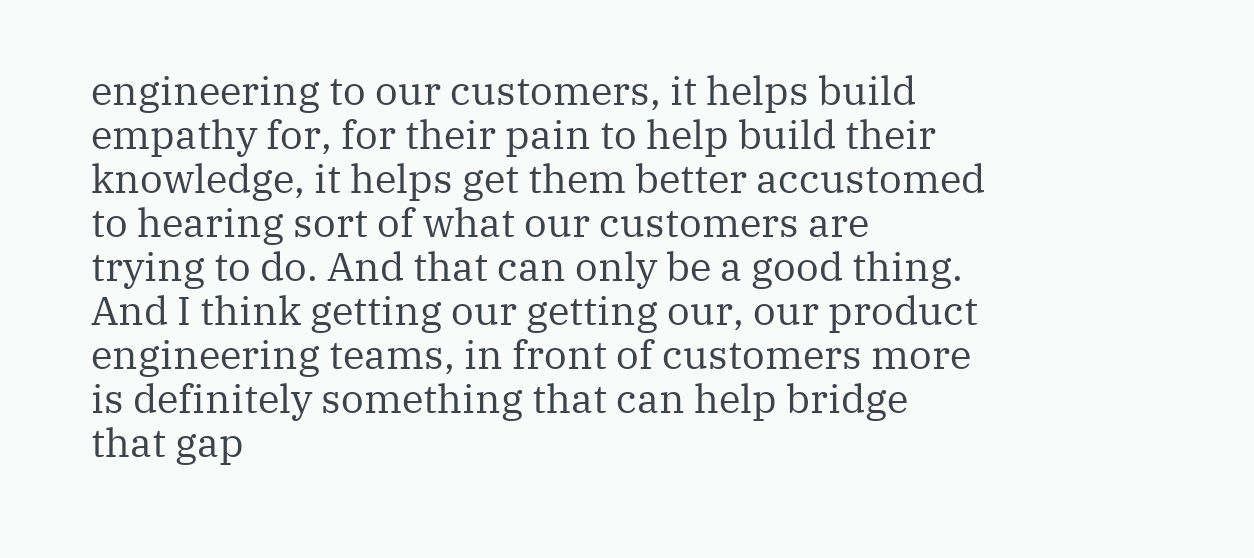engineering to our customers, it helps build empathy for, for their pain to help build their knowledge, it helps get them better accustomed to hearing sort of what our customers are trying to do. And that can only be a good thing. And I think getting our getting our, our product engineering teams, in front of customers more is definitely something that can help bridge that gap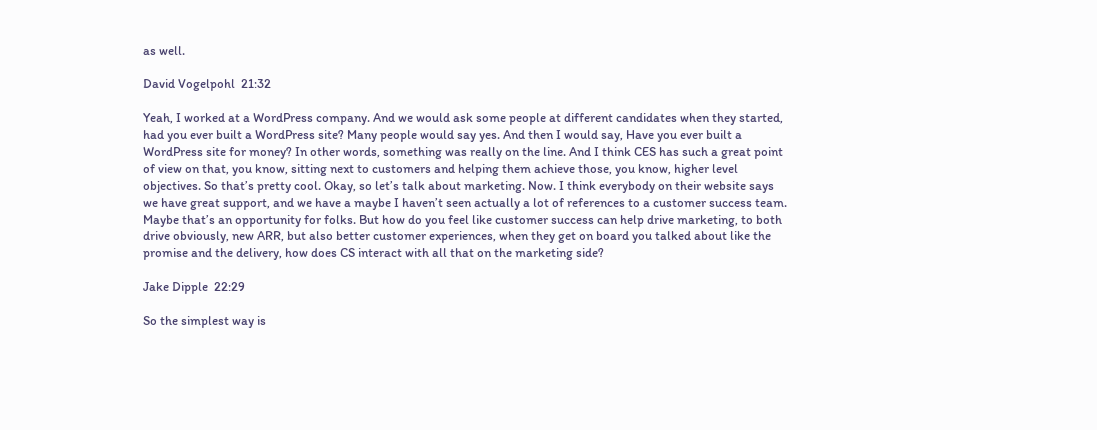as well.

David Vogelpohl  21:32

Yeah, I worked at a WordPress company. And we would ask some people at different candidates when they started, had you ever built a WordPress site? Many people would say yes. And then I would say, Have you ever built a WordPress site for money? In other words, something was really on the line. And I think CES has such a great point of view on that, you know, sitting next to customers and helping them achieve those, you know, higher level objectives. So that’s pretty cool. Okay, so let’s talk about marketing. Now. I think everybody on their website says we have great support, and we have a maybe I haven’t seen actually a lot of references to a customer success team. Maybe that’s an opportunity for folks. But how do you feel like customer success can help drive marketing, to both drive obviously, new ARR, but also better customer experiences, when they get on board you talked about like the promise and the delivery, how does CS interact with all that on the marketing side?

Jake Dipple  22:29

So the simplest way is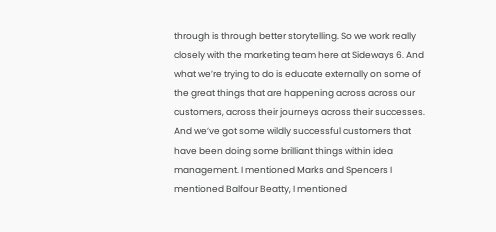through is through better storytelling. So we work really closely with the marketing team here at Sideways 6. And what we’re trying to do is educate externally on some of the great things that are happening across across our customers, across their journeys across their successes. And we’ve got some wildly successful customers that have been doing some brilliant things within idea management. I mentioned Marks and Spencers I mentioned Balfour Beatty, I mentioned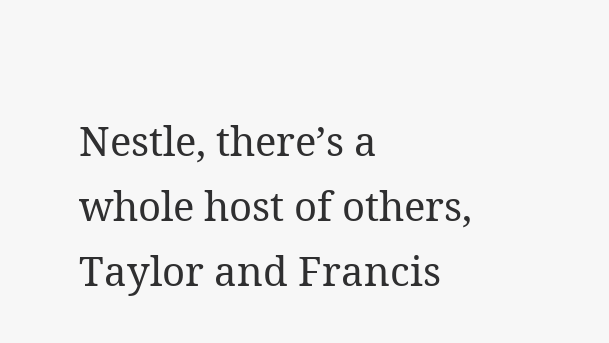Nestle, there’s a whole host of others, Taylor and Francis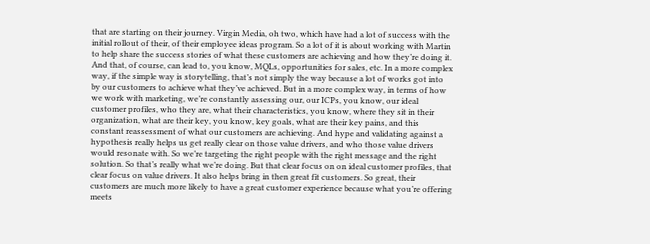that are starting on their journey. Virgin Media, oh two, which have had a lot of success with the initial rollout of their, of their employee ideas program. So a lot of it is about working with Martin to help share the success stories of what these customers are achieving and how they’re doing it. And that, of course, can lead to, you know, MQLs, opportunities for sales, etc. In a more complex way, if the simple way is storytelling, that’s not simply the way because a lot of works got into by our customers to achieve what they’ve achieved. But in a more complex way, in terms of how we work with marketing, we’re constantly assessing our, our ICPs, you know, our ideal customer profiles, who they are, what their characteristics, you know, where they sit in their organization, what are their key, you know, key goals, what are their key pains, and this constant reassessment of what our customers are achieving. And hype and validating against a hypothesis really helps us get really clear on those value drivers, and who those value drivers would resonate with. So we’re targeting the right people with the right message and the right solution. So that’s really what we’re doing. But that clear focus on on ideal customer profiles, that clear focus on value drivers. It also helps bring in then great fit customers. So great, their customers are much more likely to have a great customer experience because what you’re offering meets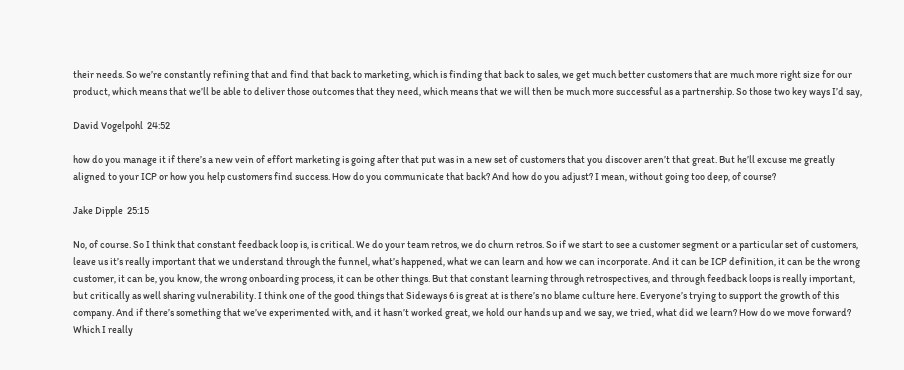their needs. So we’re constantly refining that and find that back to marketing, which is finding that back to sales, we get much better customers that are much more right size for our product, which means that we’ll be able to deliver those outcomes that they need, which means that we will then be much more successful as a partnership. So those two key ways I’d say,

David Vogelpohl  24:52

how do you manage it if there’s a new vein of effort marketing is going after that put was in a new set of customers that you discover aren’t that great. But he’ll excuse me greatly aligned to your ICP or how you help customers find success. How do you communicate that back? And how do you adjust? I mean, without going too deep, of course?

Jake Dipple  25:15

No, of course. So I think that constant feedback loop is, is critical. We do your team retros, we do churn retros. So if we start to see a customer segment or a particular set of customers, leave us it’s really important that we understand through the funnel, what’s happened, what we can learn and how we can incorporate. And it can be ICP definition, it can be the wrong customer, it can be, you know, the wrong onboarding process, it can be other things. But that constant learning through retrospectives, and through feedback loops is really important, but critically as well sharing vulnerability. I think one of the good things that Sideways 6 is great at is there’s no blame culture here. Everyone’s trying to support the growth of this company. And if there’s something that we’ve experimented with, and it hasn’t worked great, we hold our hands up and we say, we tried, what did we learn? How do we move forward? Which I really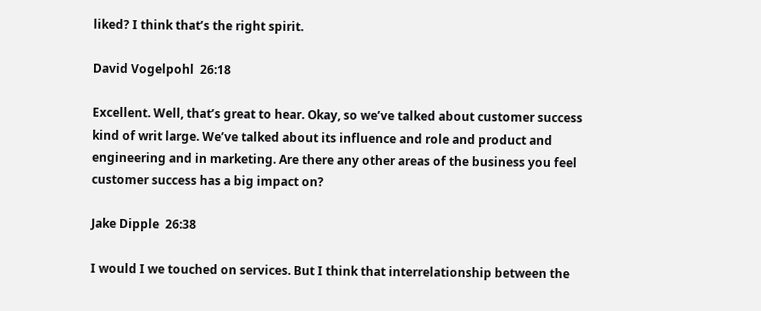liked? I think that’s the right spirit.

David Vogelpohl  26:18

Excellent. Well, that’s great to hear. Okay, so we’ve talked about customer success kind of writ large. We’ve talked about its influence and role and product and engineering and in marketing. Are there any other areas of the business you feel customer success has a big impact on?

Jake Dipple  26:38

I would I we touched on services. But I think that interrelationship between the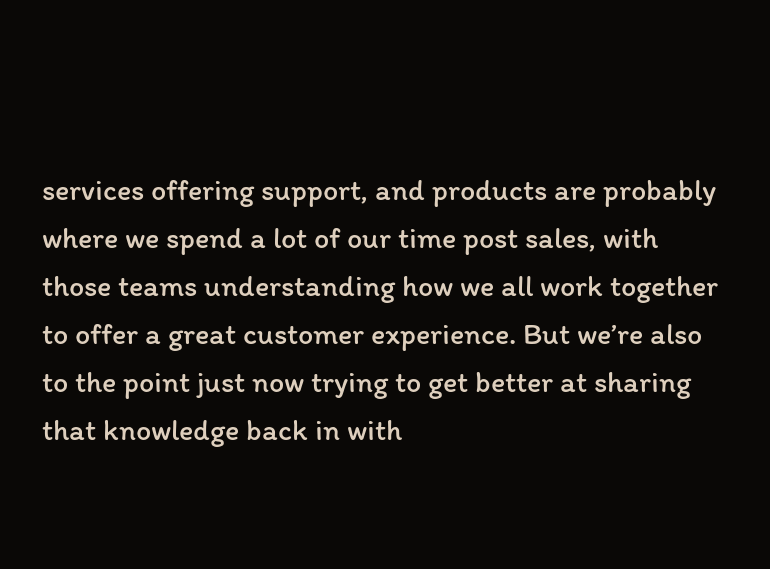services offering support, and products are probably where we spend a lot of our time post sales, with those teams understanding how we all work together to offer a great customer experience. But we’re also to the point just now trying to get better at sharing that knowledge back in with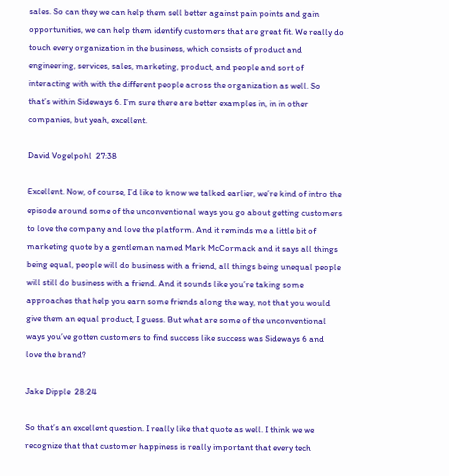sales. So can they we can help them sell better against pain points and gain opportunities, we can help them identify customers that are great fit. We really do touch every organization in the business, which consists of product and engineering, services, sales, marketing, product, and people and sort of interacting with with the different people across the organization as well. So that’s within Sideways 6. I’m sure there are better examples in, in in other companies, but yeah, excellent.

David Vogelpohl  27:38

Excellent. Now, of course, I’d like to know we talked earlier, we’re kind of intro the episode around some of the unconventional ways you go about getting customers to love the company and love the platform. And it reminds me a little bit of marketing quote by a gentleman named Mark McCormack and it says all things being equal, people will do business with a friend, all things being unequal people will still do business with a friend. And it sounds like you’re taking some approaches that help you earn some friends along the way, not that you would give them an equal product, I guess. But what are some of the unconventional ways you’ve gotten customers to find success like success was Sideways 6 and love the brand?

Jake Dipple  28:24

So that’s an excellent question. I really like that quote as well. I think we we recognize that that customer happiness is really important that every tech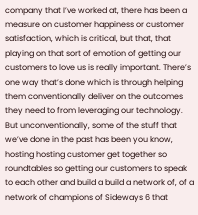company that I’ve worked at, there has been a measure on customer happiness or customer satisfaction, which is critical, but that, that playing on that sort of emotion of getting our customers to love us is really important. There’s one way that’s done which is through helping them conventionally deliver on the outcomes they need to from leveraging our technology. But unconventionally, some of the stuff that we’ve done in the past has been you know, hosting hosting customer get together so roundtables so getting our customers to speak to each other and build a build a network of, of a network of champions of Sideways 6 that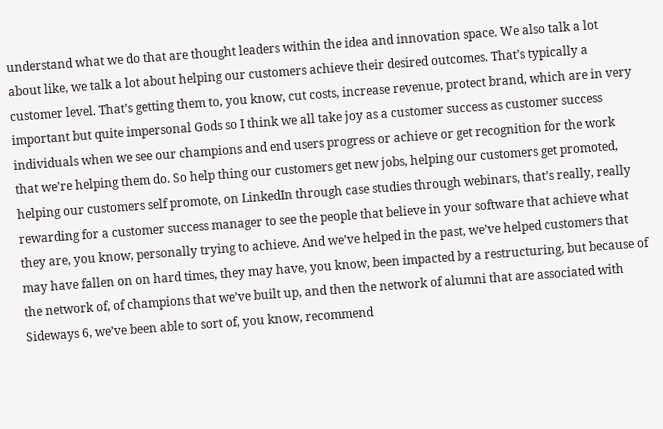understand what we do that are thought leaders within the idea and innovation space. We also talk a lot about like, we talk a lot about helping our customers achieve their desired outcomes. That’s typically a customer level. That’s getting them to, you know, cut costs, increase revenue, protect brand, which are in very important but quite impersonal Gods so I think we all take joy as a customer success as customer success individuals when we see our champions and end users progress or achieve or get recognition for the work that we’re helping them do. So help thing our customers get new jobs, helping our customers get promoted, helping our customers self promote, on LinkedIn through case studies through webinars, that’s really, really rewarding for a customer success manager to see the people that believe in your software that achieve what they are, you know, personally trying to achieve. And we’ve helped in the past, we’ve helped customers that may have fallen on on hard times, they may have, you know, been impacted by a restructuring, but because of the network of, of champions that we’ve built up, and then the network of alumni that are associated with Sideways 6, we’ve been able to sort of, you know, recommend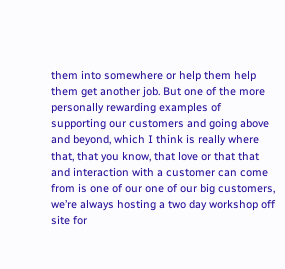them into somewhere or help them help them get another job. But one of the more personally rewarding examples of supporting our customers and going above and beyond, which I think is really where that, that you know, that love or that that and interaction with a customer can come from is one of our one of our big customers, we’re always hosting a two day workshop off site for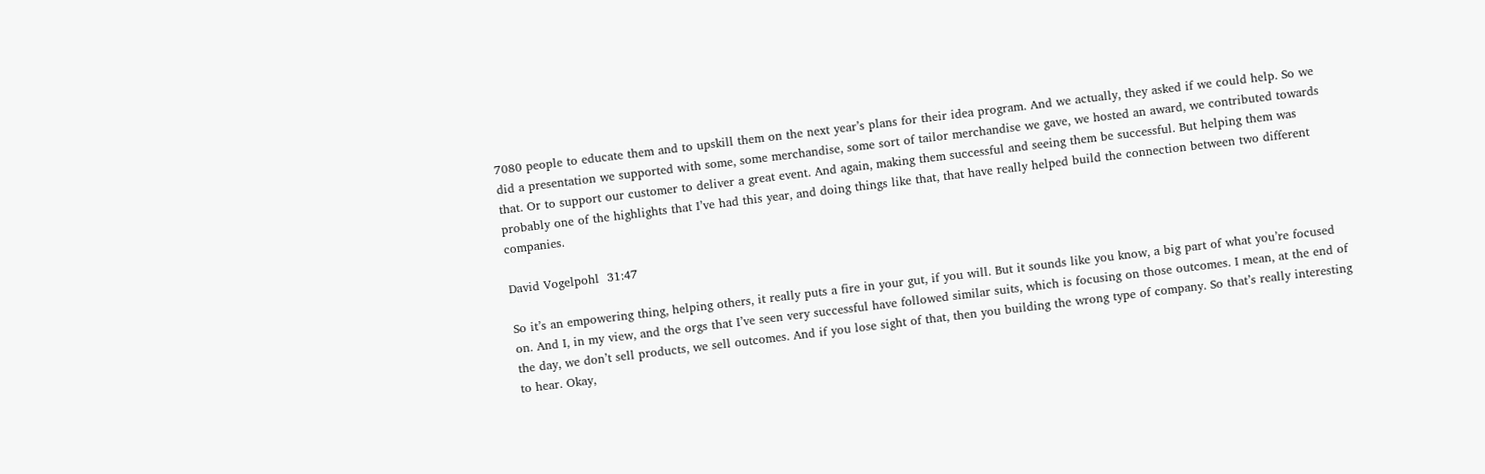7080 people to educate them and to upskill them on the next year’s plans for their idea program. And we actually, they asked if we could help. So we did a presentation we supported with some, some merchandise, some sort of tailor merchandise we gave, we hosted an award, we contributed towards that. Or to support our customer to deliver a great event. And again, making them successful and seeing them be successful. But helping them was probably one of the highlights that I’ve had this year, and doing things like that, that have really helped build the connection between two different companies.

David Vogelpohl  31:47

So it’s an empowering thing, helping others, it really puts a fire in your gut, if you will. But it sounds like you know, a big part of what you’re focused on. And I, in my view, and the orgs that I’ve seen very successful have followed similar suits, which is focusing on those outcomes. I mean, at the end of the day, we don’t sell products, we sell outcomes. And if you lose sight of that, then you building the wrong type of company. So that’s really interesting to hear. Okay,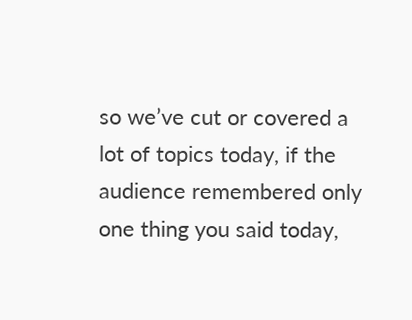so we’ve cut or covered a lot of topics today, if the audience remembered only one thing you said today,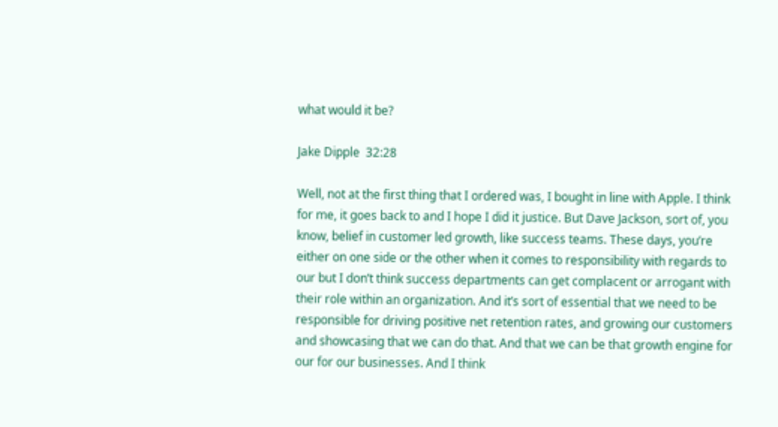what would it be?

Jake Dipple  32:28

Well, not at the first thing that I ordered was, I bought in line with Apple. I think for me, it goes back to and I hope I did it justice. But Dave Jackson, sort of, you know, belief in customer led growth, like success teams. These days, you’re either on one side or the other when it comes to responsibility with regards to our but I don’t think success departments can get complacent or arrogant with their role within an organization. And it’s sort of essential that we need to be responsible for driving positive net retention rates, and growing our customers and showcasing that we can do that. And that we can be that growth engine for our for our businesses. And I think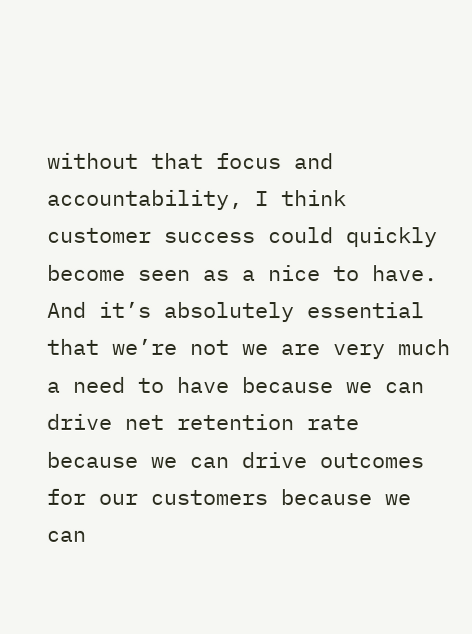without that focus and accountability, I think customer success could quickly become seen as a nice to have. And it’s absolutely essential that we’re not we are very much a need to have because we can drive net retention rate because we can drive outcomes for our customers because we can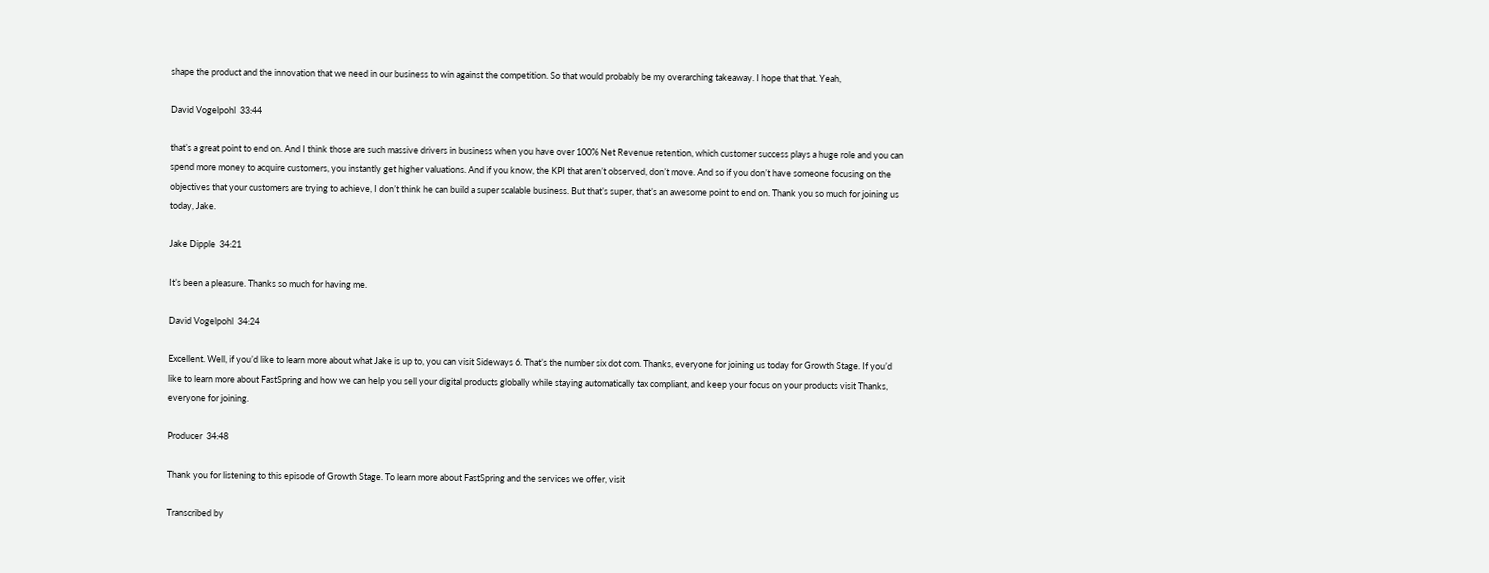shape the product and the innovation that we need in our business to win against the competition. So that would probably be my overarching takeaway. I hope that that. Yeah,

David Vogelpohl  33:44

that’s a great point to end on. And I think those are such massive drivers in business when you have over 100% Net Revenue retention, which customer success plays a huge role and you can spend more money to acquire customers, you instantly get higher valuations. And if you know, the KPI that aren’t observed, don’t move. And so if you don’t have someone focusing on the objectives that your customers are trying to achieve, I don’t think he can build a super scalable business. But that’s super, that’s an awesome point to end on. Thank you so much for joining us today, Jake.

Jake Dipple  34:21

It’s been a pleasure. Thanks so much for having me.

David Vogelpohl  34:24

Excellent. Well, if you’d like to learn more about what Jake is up to, you can visit Sideways 6. That’s the number six dot com. Thanks, everyone for joining us today for Growth Stage. If you’d like to learn more about FastSpring and how we can help you sell your digital products globally while staying automatically tax compliant, and keep your focus on your products visit Thanks, everyone for joining.

Producer  34:48

Thank you for listening to this episode of Growth Stage. To learn more about FastSpring and the services we offer, visit

Transcribed by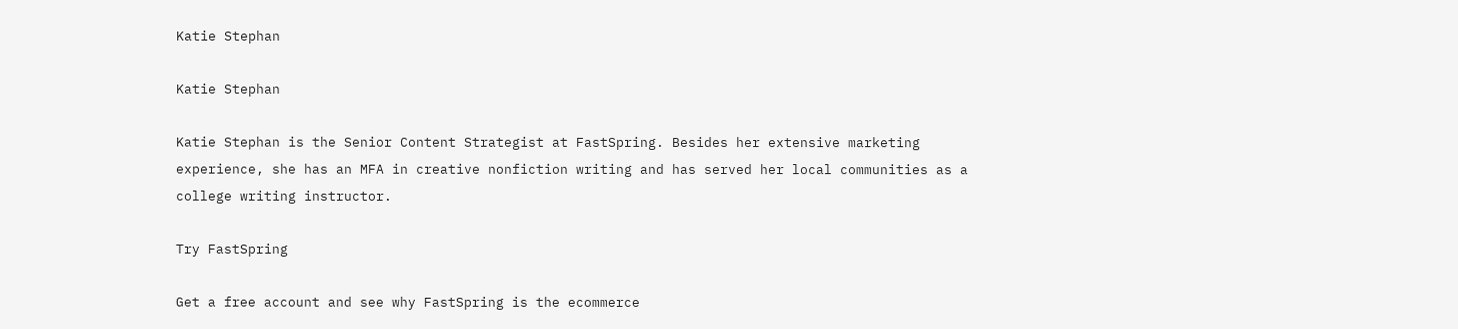Katie Stephan

Katie Stephan

Katie Stephan is the Senior Content Strategist at FastSpring. Besides her extensive marketing experience, she has an MFA in creative nonfiction writing and has served her local communities as a college writing instructor.

Try FastSpring

Get a free account and see why FastSpring is the ecommerce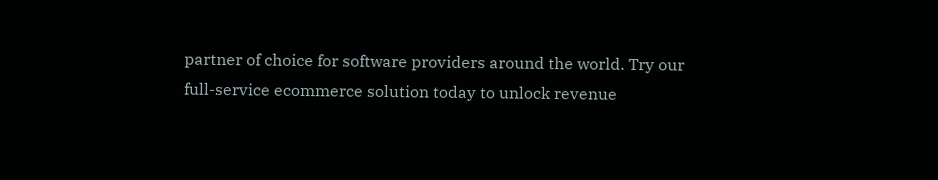partner of choice for software providers around the world. Try our full-service ecommerce solution today to unlock revenue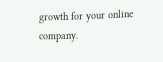growth for your online company.